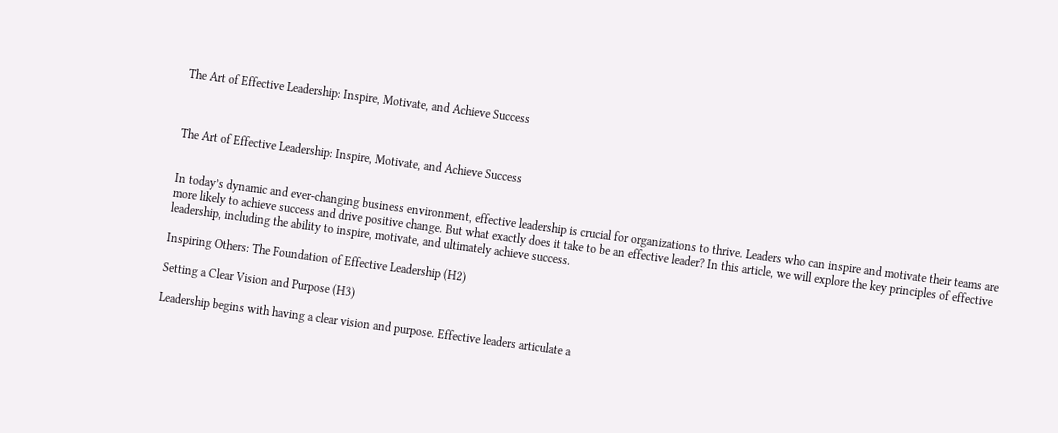The Art of Effective Leadership: Inspire, Motivate, and Achieve Success



The Art of Effective Leadership: Inspire, Motivate, and Achieve Success


In today’s dynamic and ever-changing business environment, effective leadership is crucial for organizations to thrive. Leaders who can inspire and motivate their teams are more likely to achieve success and drive positive change. But what exactly does it take to be an effective leader? In this article, we will explore the key principles of effective leadership, including the ability to inspire, motivate, and ultimately achieve success.

Inspiring Others: The Foundation of Effective Leadership (H2)

Setting a Clear Vision and Purpose (H3)

Leadership begins with having a clear vision and purpose. Effective leaders articulate a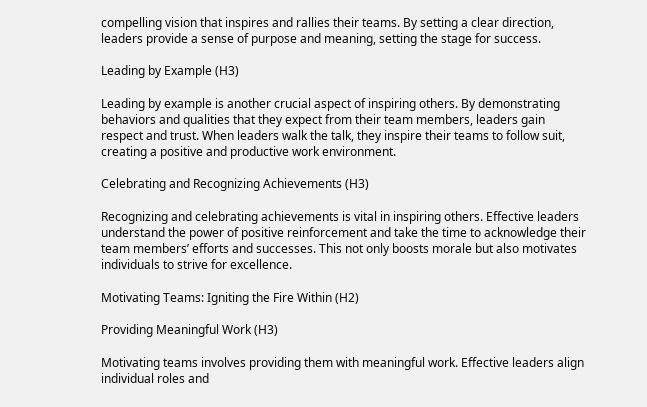compelling vision that inspires and rallies their teams. By setting a clear direction, leaders provide a sense of purpose and meaning, setting the stage for success.

Leading by Example (H3)

Leading by example is another crucial aspect of inspiring others. By demonstrating behaviors and qualities that they expect from their team members, leaders gain respect and trust. When leaders walk the talk, they inspire their teams to follow suit, creating a positive and productive work environment.

Celebrating and Recognizing Achievements (H3)

Recognizing and celebrating achievements is vital in inspiring others. Effective leaders understand the power of positive reinforcement and take the time to acknowledge their team members’ efforts and successes. This not only boosts morale but also motivates individuals to strive for excellence.

Motivating Teams: Igniting the Fire Within (H2)

Providing Meaningful Work (H3)

Motivating teams involves providing them with meaningful work. Effective leaders align individual roles and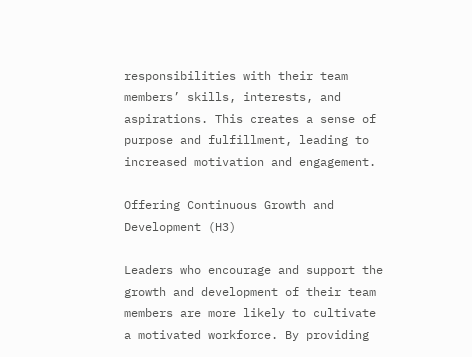responsibilities with their team members’ skills, interests, and aspirations. This creates a sense of purpose and fulfillment, leading to increased motivation and engagement.

Offering Continuous Growth and Development (H3)

Leaders who encourage and support the growth and development of their team members are more likely to cultivate a motivated workforce. By providing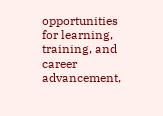opportunities for learning, training, and career advancement,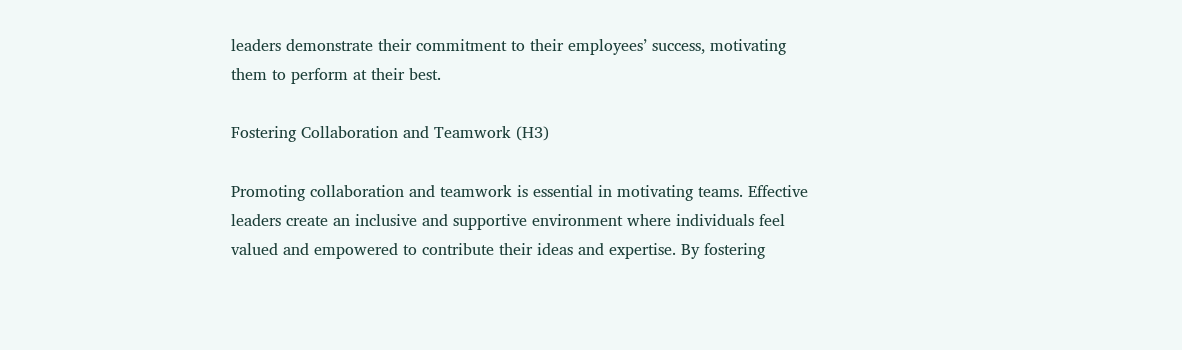leaders demonstrate their commitment to their employees’ success, motivating them to perform at their best.

Fostering Collaboration and Teamwork (H3)

Promoting collaboration and teamwork is essential in motivating teams. Effective leaders create an inclusive and supportive environment where individuals feel valued and empowered to contribute their ideas and expertise. By fostering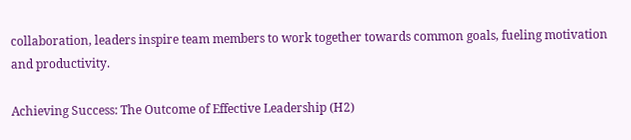collaboration, leaders inspire team members to work together towards common goals, fueling motivation and productivity.

Achieving Success: The Outcome of Effective Leadership (H2)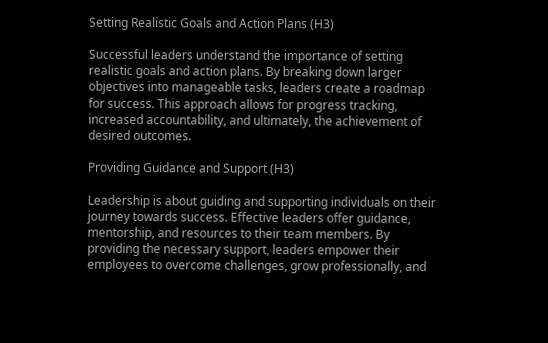Setting Realistic Goals and Action Plans (H3)

Successful leaders understand the importance of setting realistic goals and action plans. By breaking down larger objectives into manageable tasks, leaders create a roadmap for success. This approach allows for progress tracking, increased accountability, and ultimately, the achievement of desired outcomes.

Providing Guidance and Support (H3)

Leadership is about guiding and supporting individuals on their journey towards success. Effective leaders offer guidance, mentorship, and resources to their team members. By providing the necessary support, leaders empower their employees to overcome challenges, grow professionally, and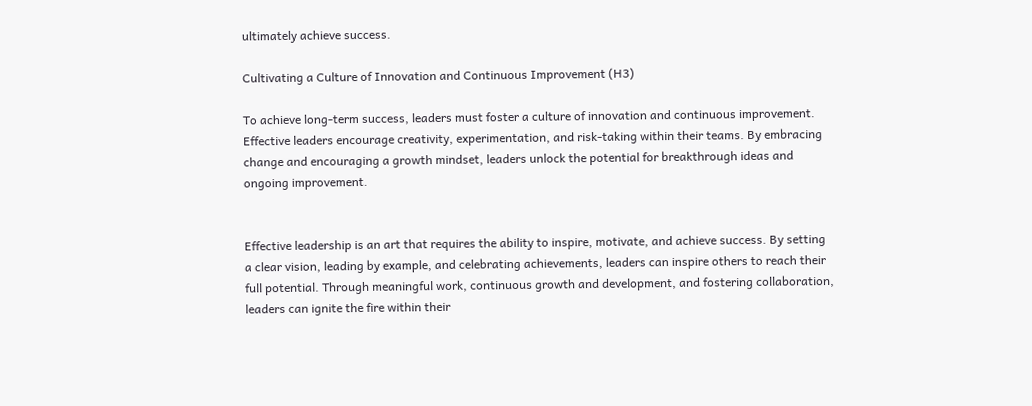ultimately achieve success.

Cultivating a Culture of Innovation and Continuous Improvement (H3)

To achieve long-term success, leaders must foster a culture of innovation and continuous improvement. Effective leaders encourage creativity, experimentation, and risk-taking within their teams. By embracing change and encouraging a growth mindset, leaders unlock the potential for breakthrough ideas and ongoing improvement.


Effective leadership is an art that requires the ability to inspire, motivate, and achieve success. By setting a clear vision, leading by example, and celebrating achievements, leaders can inspire others to reach their full potential. Through meaningful work, continuous growth and development, and fostering collaboration, leaders can ignite the fire within their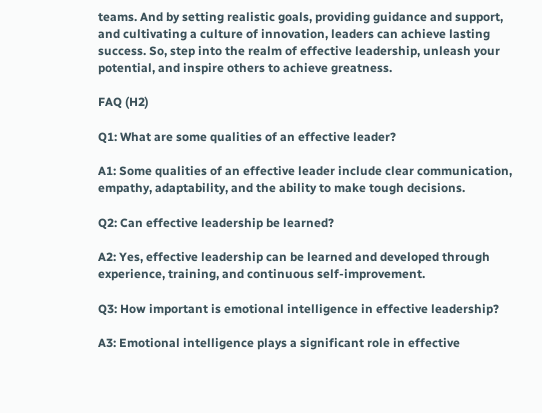teams. And by setting realistic goals, providing guidance and support, and cultivating a culture of innovation, leaders can achieve lasting success. So, step into the realm of effective leadership, unleash your potential, and inspire others to achieve greatness.

FAQ (H2)

Q1: What are some qualities of an effective leader?

A1: Some qualities of an effective leader include clear communication, empathy, adaptability, and the ability to make tough decisions.

Q2: Can effective leadership be learned?

A2: Yes, effective leadership can be learned and developed through experience, training, and continuous self-improvement.

Q3: How important is emotional intelligence in effective leadership?

A3: Emotional intelligence plays a significant role in effective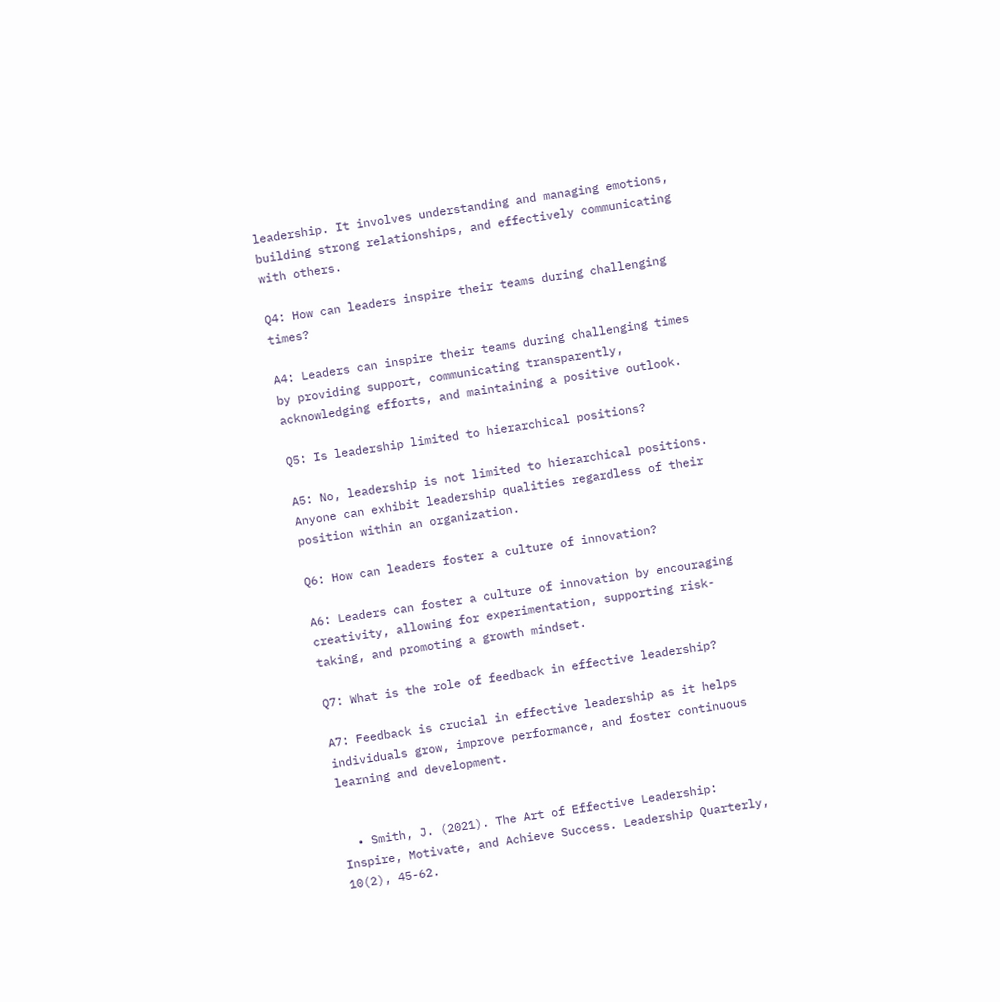leadership. It involves understanding and managing emotions, building strong relationships, and effectively communicating with others.

Q4: How can leaders inspire their teams during challenging times?

A4: Leaders can inspire their teams during challenging times by providing support, communicating transparently, acknowledging efforts, and maintaining a positive outlook.

Q5: Is leadership limited to hierarchical positions?

A5: No, leadership is not limited to hierarchical positions. Anyone can exhibit leadership qualities regardless of their position within an organization.

Q6: How can leaders foster a culture of innovation?

A6: Leaders can foster a culture of innovation by encouraging creativity, allowing for experimentation, supporting risk-taking, and promoting a growth mindset.

Q7: What is the role of feedback in effective leadership?

A7: Feedback is crucial in effective leadership as it helps individuals grow, improve performance, and foster continuous learning and development.


  • Smith, J. (2021). The Art of Effective Leadership: Inspire, Motivate, and Achieve Success. Leadership Quarterly, 10(2), 45-62.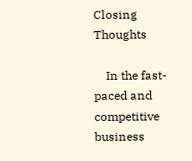Closing Thoughts

    In the fast-paced and competitive business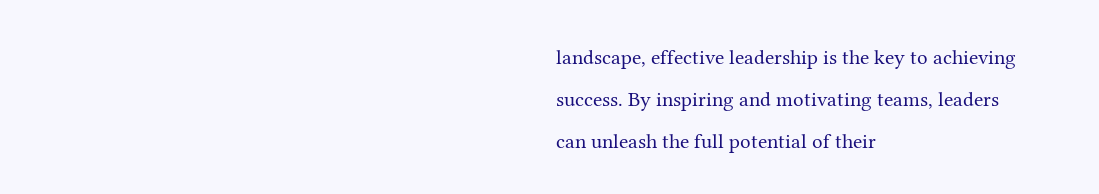landscape, effective leadership is the key to achieving success. By inspiring and motivating teams, leaders can unleash the full potential of their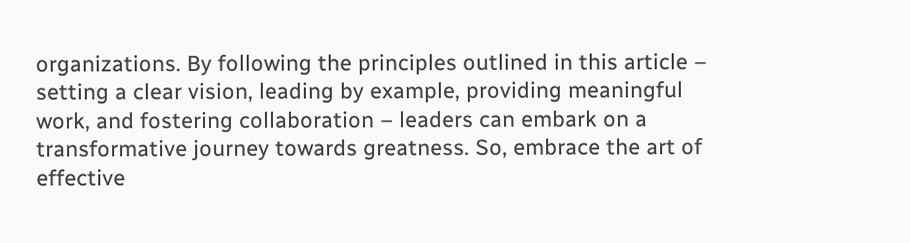organizations. By following the principles outlined in this article – setting a clear vision, leading by example, providing meaningful work, and fostering collaboration – leaders can embark on a transformative journey towards greatness. So, embrace the art of effective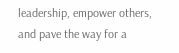leadership, empower others, and pave the way for a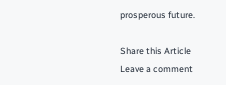prosperous future.

Share this Article
Leave a comment